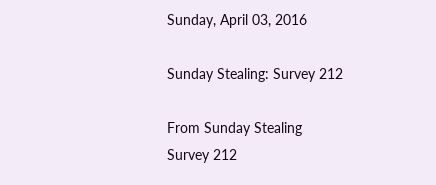Sunday, April 03, 2016

Sunday Stealing: Survey 212

From Sunday Stealing
Survey 212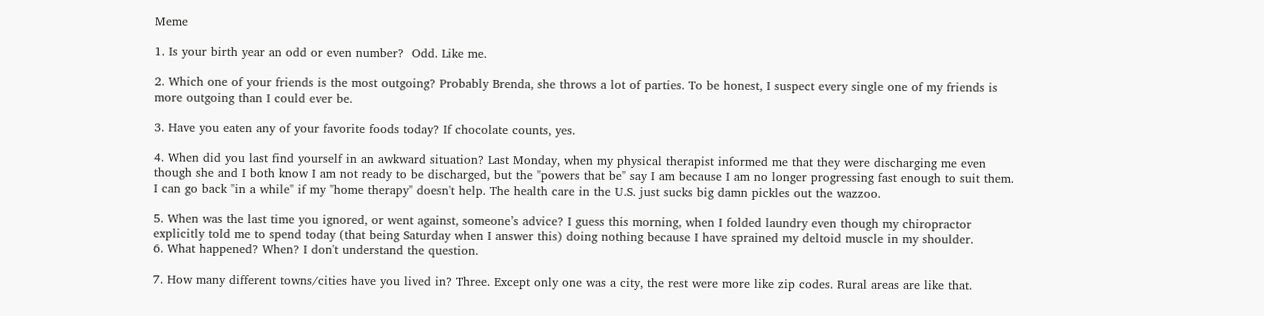Meme

1. Is your birth year an odd or even number?  Odd. Like me.

2. Which one of your friends is the most outgoing? Probably Brenda, she throws a lot of parties. To be honest, I suspect every single one of my friends is more outgoing than I could ever be.

3. Have you eaten any of your favorite foods today? If chocolate counts, yes.

4. When did you last find yourself in an awkward situation? Last Monday, when my physical therapist informed me that they were discharging me even though she and I both know I am not ready to be discharged, but the "powers that be" say I am because I am no longer progressing fast enough to suit them. I can go back "in a while" if my "home therapy" doesn't help. The health care in the U.S. just sucks big damn pickles out the wazzoo.

5. When was the last time you ignored, or went against, someone’s advice? I guess this morning, when I folded laundry even though my chiropractor explicitly told me to spend today (that being Saturday when I answer this) doing nothing because I have sprained my deltoid muscle in my shoulder.
6. What happened? When? I don't understand the question.

7. How many different towns/cities have you lived in? Three. Except only one was a city, the rest were more like zip codes. Rural areas are like that.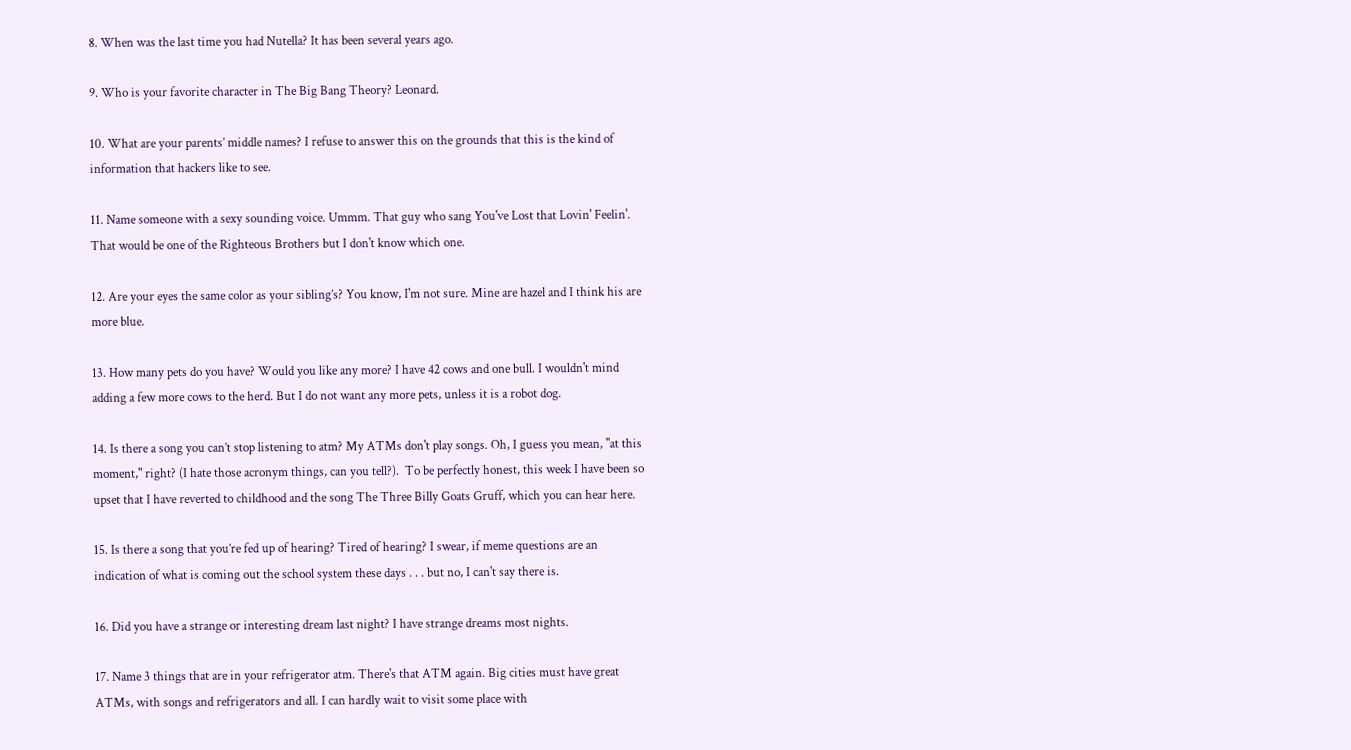8. When was the last time you had Nutella? It has been several years ago.

9. Who is your favorite character in The Big Bang Theory? Leonard.

10. What are your parents’ middle names? I refuse to answer this on the grounds that this is the kind of information that hackers like to see.

11. Name someone with a sexy sounding voice. Ummm. That guy who sang You've Lost that Lovin' Feelin'. That would be one of the Righteous Brothers but I don't know which one.

12. Are your eyes the same color as your sibling’s? You know, I'm not sure. Mine are hazel and I think his are more blue.

13. How many pets do you have? Would you like any more? I have 42 cows and one bull. I wouldn't mind adding a few more cows to the herd. But I do not want any more pets, unless it is a robot dog.

14. Is there a song you can’t stop listening to atm? My ATMs don't play songs. Oh, I guess you mean, "at this moment," right? (I hate those acronym things, can you tell?).  To be perfectly honest, this week I have been so upset that I have reverted to childhood and the song The Three Billy Goats Gruff, which you can hear here.

15. Is there a song that you’re fed up of hearing? Tired of hearing? I swear, if meme questions are an indication of what is coming out the school system these days . . . but no, I can't say there is.

16. Did you have a strange or interesting dream last night? I have strange dreams most nights.

17. Name 3 things that are in your refrigerator atm. There's that ATM again. Big cities must have great ATMs, with songs and refrigerators and all. I can hardly wait to visit some place with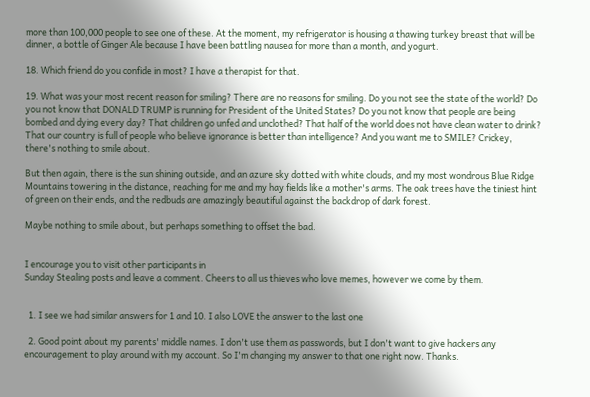more than 100,000 people to see one of these. At the moment, my refrigerator is housing a thawing turkey breast that will be dinner, a bottle of Ginger Ale because I have been battling nausea for more than a month, and yogurt.

18. Which friend do you confide in most? I have a therapist for that.

19. What was your most recent reason for smiling? There are no reasons for smiling. Do you not see the state of the world? Do you not know that DONALD TRUMP is running for President of the United States? Do you not know that people are being bombed and dying every day? That children go unfed and unclothed? That half of the world does not have clean water to drink? That our country is full of people who believe ignorance is better than intelligence? And you want me to SMILE? Crickey, there's nothing to smile about.

But then again, there is the sun shining outside, and an azure sky dotted with white clouds, and my most wondrous Blue Ridge Mountains towering in the distance, reaching for me and my hay fields like a mother's arms. The oak trees have the tiniest hint of green on their ends, and the redbuds are amazingly beautiful against the backdrop of dark forest.

Maybe nothing to smile about, but perhaps something to offset the bad.


I encourage you to visit other participants in
Sunday Stealing posts and leave a comment. Cheers to all us thieves who love memes, however we come by them.


  1. I see we had similar answers for 1 and 10. I also LOVE the answer to the last one

  2. Good point about my parents' middle names. I don't use them as passwords, but I don't want to give hackers any encouragement to play around with my account. So I'm changing my answer to that one right now. Thanks.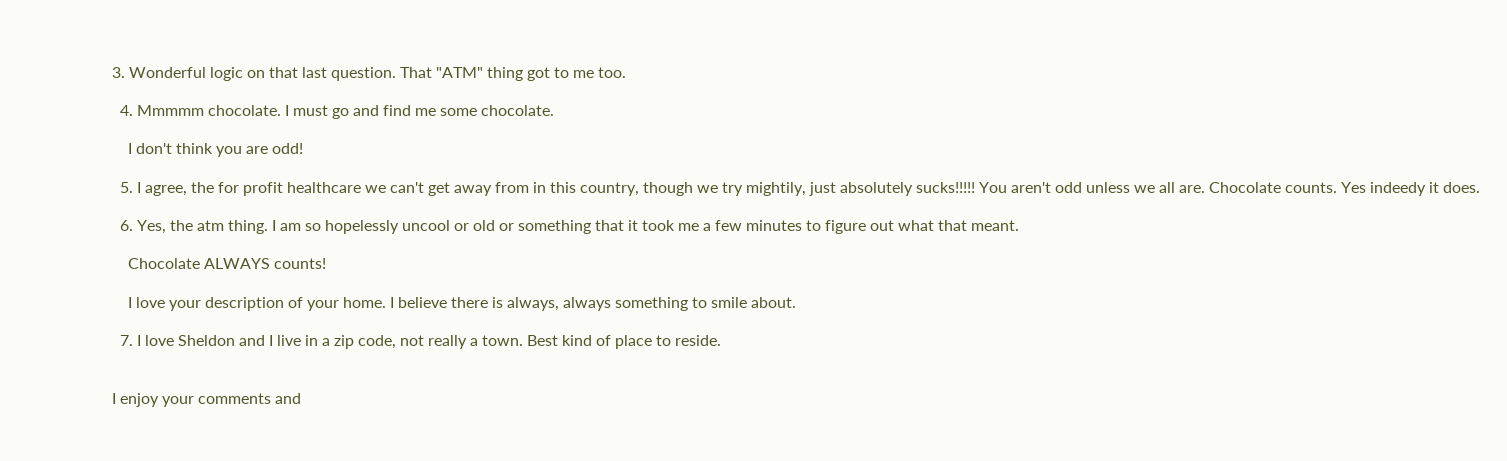3. Wonderful logic on that last question. That "ATM" thing got to me too.

  4. Mmmmm chocolate. I must go and find me some chocolate.

    I don't think you are odd!

  5. I agree, the for profit healthcare we can't get away from in this country, though we try mightily, just absolutely sucks!!!!! You aren't odd unless we all are. Chocolate counts. Yes indeedy it does.

  6. Yes, the atm thing. I am so hopelessly uncool or old or something that it took me a few minutes to figure out what that meant.

    Chocolate ALWAYS counts!

    I love your description of your home. I believe there is always, always something to smile about.

  7. I love Sheldon and I live in a zip code, not really a town. Best kind of place to reside.


I enjoy your comments and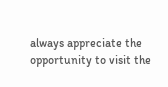always appreciate the opportunity to visit the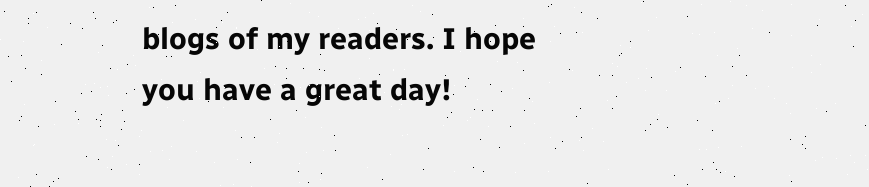blogs of my readers. I hope you have a great day!